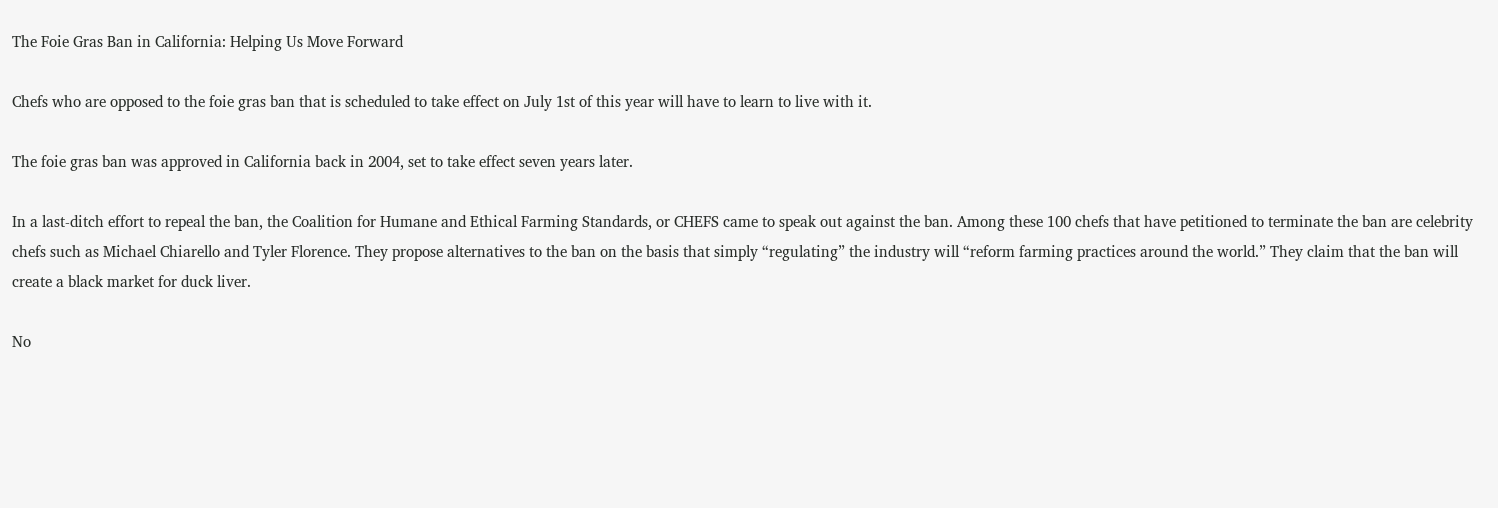The Foie Gras Ban in California: Helping Us Move Forward

Chefs who are opposed to the foie gras ban that is scheduled to take effect on July 1st of this year will have to learn to live with it.

The foie gras ban was approved in California back in 2004, set to take effect seven years later.

In a last-ditch effort to repeal the ban, the Coalition for Humane and Ethical Farming Standards, or CHEFS came to speak out against the ban. Among these 100 chefs that have petitioned to terminate the ban are celebrity chefs such as Michael Chiarello and Tyler Florence. They propose alternatives to the ban on the basis that simply “regulating” the industry will “reform farming practices around the world.” They claim that the ban will create a black market for duck liver.

No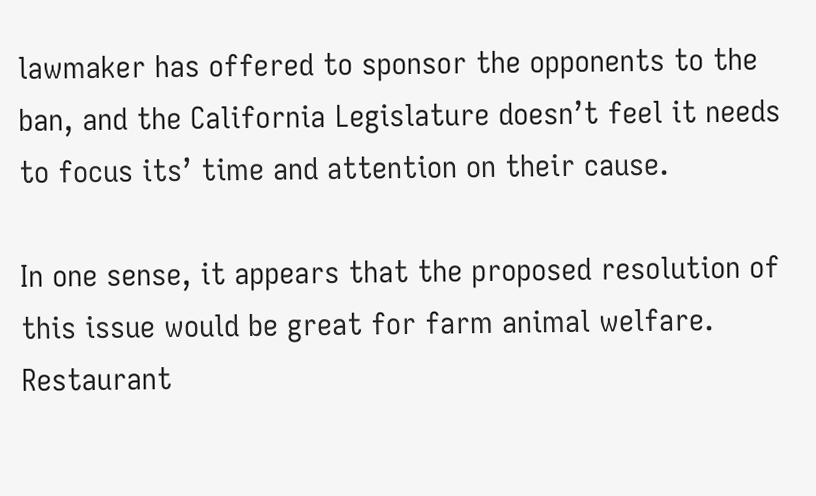lawmaker has offered to sponsor the opponents to the ban, and the California Legislature doesn’t feel it needs to focus its’ time and attention on their cause.

In one sense, it appears that the proposed resolution of this issue would be great for farm animal welfare. Restaurant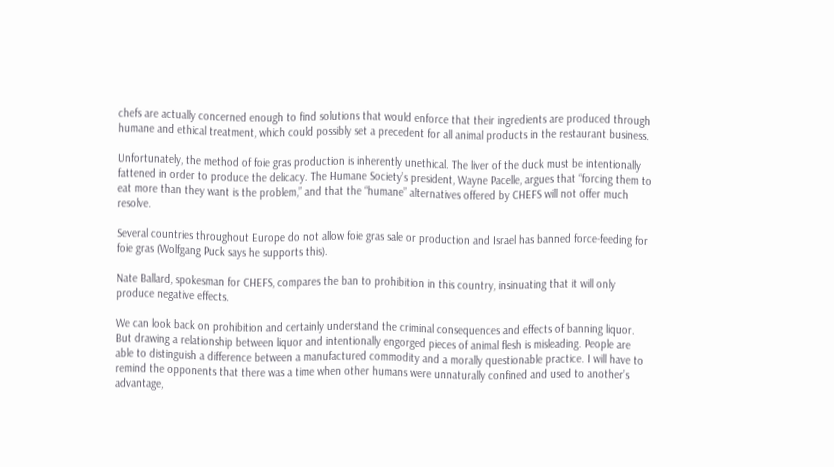chefs are actually concerned enough to find solutions that would enforce that their ingredients are produced through humane and ethical treatment, which could possibly set a precedent for all animal products in the restaurant business.

Unfortunately, the method of foie gras production is inherently unethical. The liver of the duck must be intentionally fattened in order to produce the delicacy. The Humane Society’s president, Wayne Pacelle, argues that “forcing them to eat more than they want is the problem,” and that the “humane” alternatives offered by CHEFS will not offer much resolve.

Several countries throughout Europe do not allow foie gras sale or production and Israel has banned force-feeding for foie gras (Wolfgang Puck says he supports this).

Nate Ballard, spokesman for CHEFS, compares the ban to prohibition in this country, insinuating that it will only produce negative effects.

We can look back on prohibition and certainly understand the criminal consequences and effects of banning liquor. But drawing a relationship between liquor and intentionally engorged pieces of animal flesh is misleading. People are able to distinguish a difference between a manufactured commodity and a morally questionable practice. I will have to remind the opponents that there was a time when other humans were unnaturally confined and used to another’s advantage,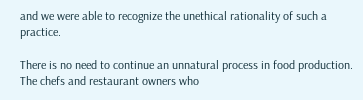and we were able to recognize the unethical rationality of such a practice.

There is no need to continue an unnatural process in food production. The chefs and restaurant owners who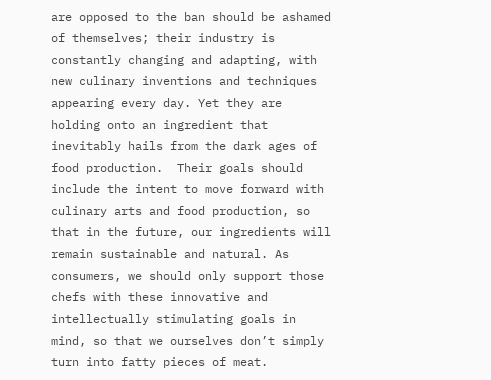are opposed to the ban should be ashamed of themselves; their industry is constantly changing and adapting, with new culinary inventions and techniques appearing every day. Yet they are holding onto an ingredient that inevitably hails from the dark ages of food production.  Their goals should include the intent to move forward with culinary arts and food production, so that in the future, our ingredients will remain sustainable and natural. As consumers, we should only support those chefs with these innovative and intellectually stimulating goals in mind, so that we ourselves don’t simply turn into fatty pieces of meat.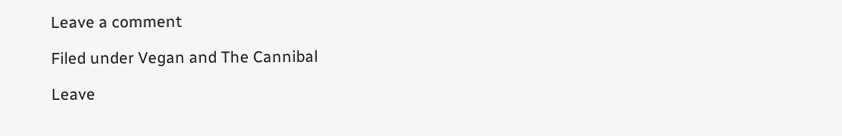Leave a comment

Filed under Vegan and The Cannibal

Leave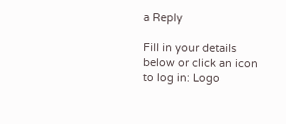a Reply

Fill in your details below or click an icon to log in: Logo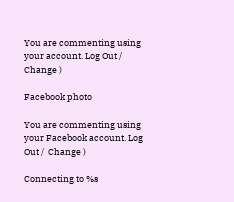You are commenting using your account. Log Out /  Change )

Facebook photo

You are commenting using your Facebook account. Log Out /  Change )

Connecting to %s